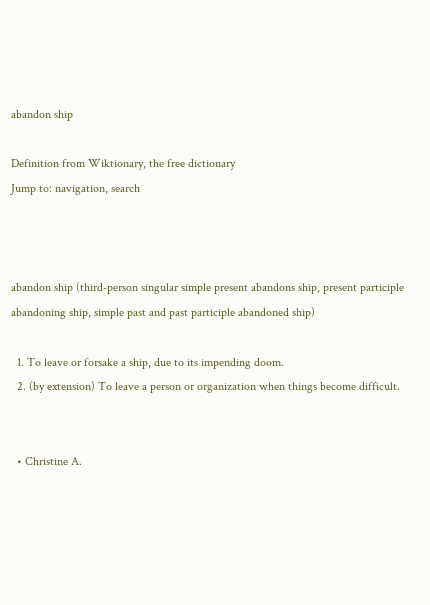abandon ship

Definition from Wiktionary, the free dictionary
Jump to: navigation, search



abandon ship (third-person singular simple present abandons ship, present participle abandoning ship, simple past and past participle abandoned ship)

  1. To leave or forsake a ship, due to its impending doom.
  2. (by extension) To leave a person or organization when things become difficult.


  • Christine A.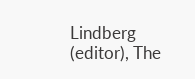Lindberg (editor), The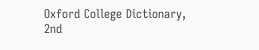Oxford College Dictionary, 2nd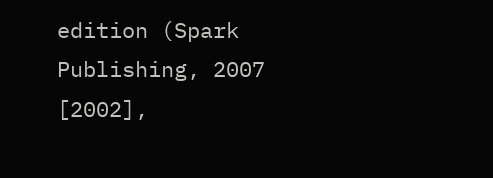edition (Spark Publishing, 2007 [2002],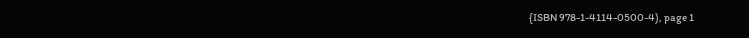{ISBN 978-1-4114-0500-4), page 1